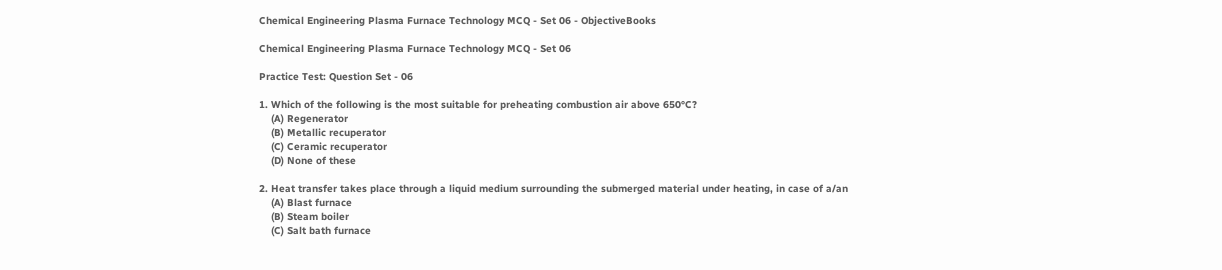Chemical Engineering Plasma Furnace Technology MCQ - Set 06 - ObjectiveBooks

Chemical Engineering Plasma Furnace Technology MCQ - Set 06

Practice Test: Question Set - 06

1. Which of the following is the most suitable for preheating combustion air above 650°C?
    (A) Regenerator
    (B) Metallic recuperator
    (C) Ceramic recuperator
    (D) None of these

2. Heat transfer takes place through a liquid medium surrounding the submerged material under heating, in case of a/an
    (A) Blast furnace
    (B) Steam boiler
    (C) Salt bath furnace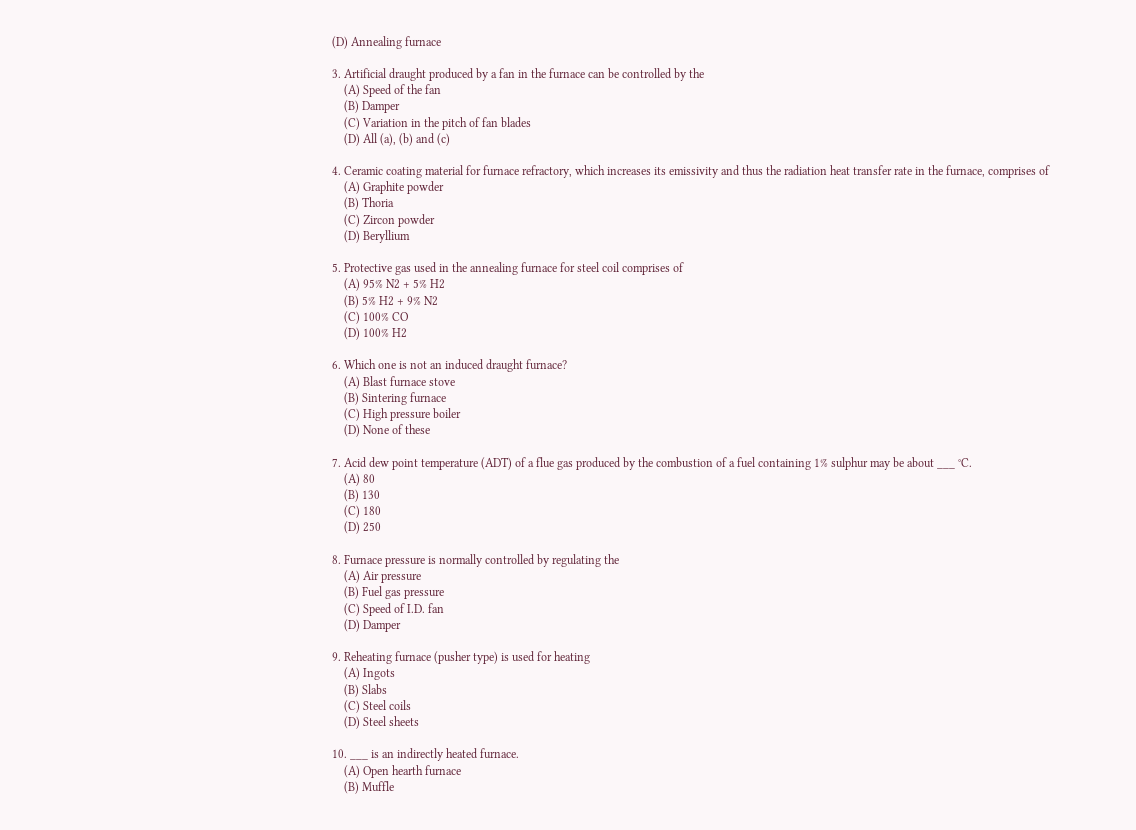(D) Annealing furnace

3. Artificial draught produced by a fan in the furnace can be controlled by the
    (A) Speed of the fan
    (B) Damper
    (C) Variation in the pitch of fan blades
    (D) All (a), (b) and (c)

4. Ceramic coating material for furnace refractory, which increases its emissivity and thus the radiation heat transfer rate in the furnace, comprises of
    (A) Graphite powder
    (B) Thoria
    (C) Zircon powder
    (D) Beryllium

5. Protective gas used in the annealing furnace for steel coil comprises of
    (A) 95% N2 + 5% H2
    (B) 5% H2 + 9% N2
    (C) 100% CO
    (D) 100% H2

6. Which one is not an induced draught furnace?
    (A) Blast furnace stove
    (B) Sintering furnace
    (C) High pressure boiler
    (D) None of these

7. Acid dew point temperature (ADT) of a flue gas produced by the combustion of a fuel containing 1% sulphur may be about ___ °C.
    (A) 80
    (B) 130
    (C) 180
    (D) 250

8. Furnace pressure is normally controlled by regulating the
    (A) Air pressure
    (B) Fuel gas pressure
    (C) Speed of I.D. fan
    (D) Damper

9. Reheating furnace (pusher type) is used for heating
    (A) Ingots
    (B) Slabs
    (C) Steel coils
    (D) Steel sheets

10. ___ is an indirectly heated furnace.
    (A) Open hearth furnace
    (B) Muffle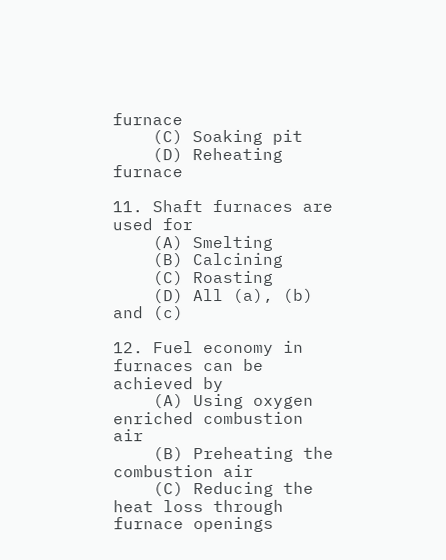furnace
    (C) Soaking pit
    (D) Reheating furnace

11. Shaft furnaces are used for
    (A) Smelting
    (B) Calcining
    (C) Roasting
    (D) All (a), (b) and (c)

12. Fuel economy in furnaces can be achieved by
    (A) Using oxygen enriched combustion air
    (B) Preheating the combustion air
    (C) Reducing the heat loss through furnace openings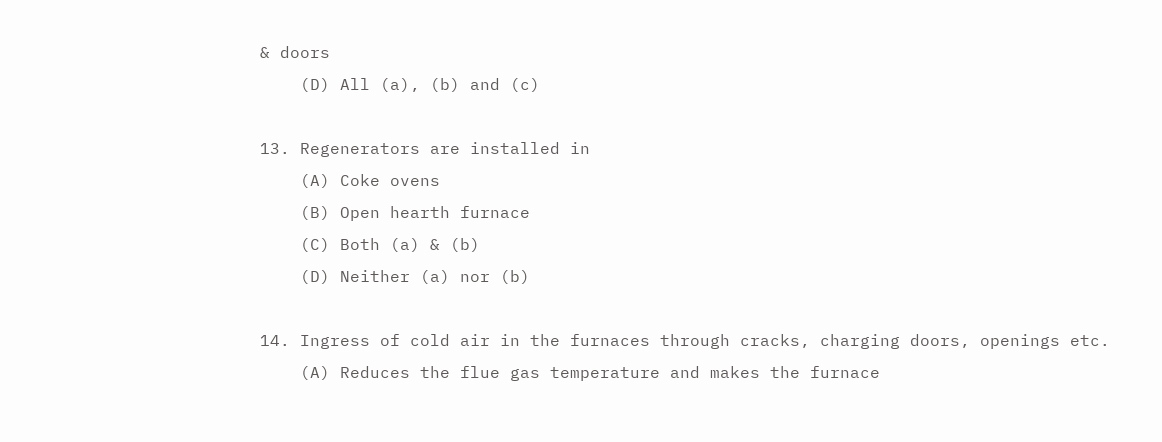& doors
    (D) All (a), (b) and (c)

13. Regenerators are installed in
    (A) Coke ovens
    (B) Open hearth furnace
    (C) Both (a) & (b)
    (D) Neither (a) nor (b)

14. Ingress of cold air in the furnaces through cracks, charging doors, openings etc.
    (A) Reduces the flue gas temperature and makes the furnace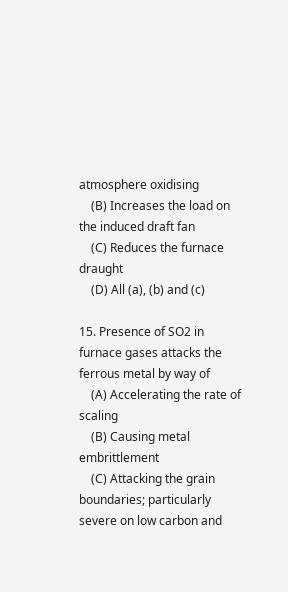atmosphere oxidising
    (B) Increases the load on the induced draft fan
    (C) Reduces the furnace draught
    (D) All (a), (b) and (c)

15. Presence of SO2 in furnace gases attacks the ferrous metal by way of
    (A) Accelerating the rate of scaling
    (B) Causing metal embrittlement
    (C) Attacking the grain boundaries; particularly severe on low carbon and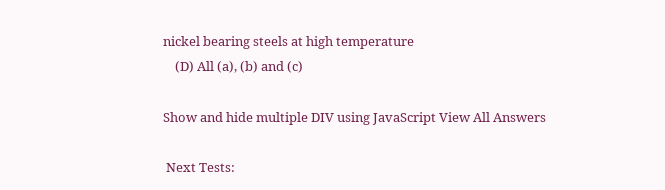nickel bearing steels at high temperature
    (D) All (a), (b) and (c)

Show and hide multiple DIV using JavaScript View All Answers

 Next Tests: